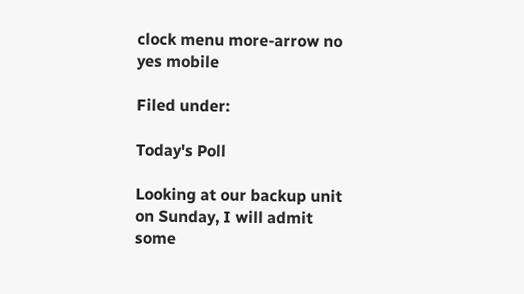clock menu more-arrow no yes mobile

Filed under:

Today's Poll

Looking at our backup unit on Sunday, I will admit some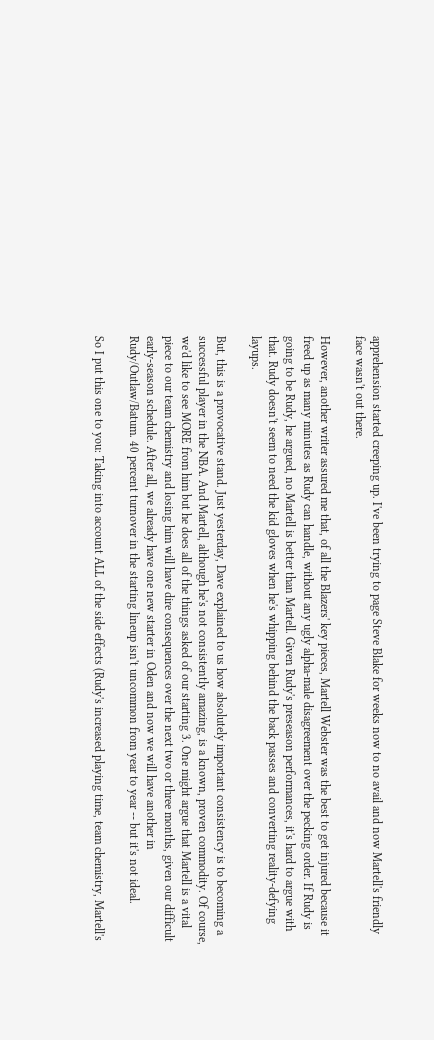apprehension started creeping up. I've been trying to page Steve Blake for weeks now to no avail and now Martell's friendly face wasn't out there.

However, another writer assured me that, of all the Blazers' key pieces, Martell Webster was the best to get injured because it freed up as many minutes as Rudy can handle, without any ugly alpha-male disagreement over the pecking order. If Rudy is going to be Rudy, he argued, no Martell is better than Martell. Given Rudy's preseason performances, it's hard to argue with that. Rudy doesn't seem to need the kid gloves when he's whipping behind the back passes and converting reality-defying layups.

But, this is a provocative stand. Just yesterday, Dave explained to us how absolutely important consistency is to becoming a successful player in the NBA. And Martell, although he's not consistently amazing, is a known, proven commodity. Of course, we'd like to see MORE from him but he does all of the things asked of our starting 3. One might argue that Martell is a vital piece to our team chemistry and losing him will have dire consequences over the next two or three months, given our difficult early-season schedule. After all, we already have one new starter in Oden and now we will have another in Rudy/Outlaw/Batum. 40 percent turnover in the starting lineup isn't uncommon from year to year -- but it's not ideal.

So I put this one to you: Taking into account ALL of the side effects (Rudy's increased playing time, team chemistry, Martell's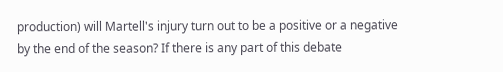production) will Martell's injury turn out to be a positive or a negative by the end of the season? If there is any part of this debate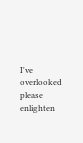I've overlooked please enlighten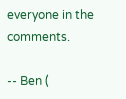everyone in the comments.

-- Ben (